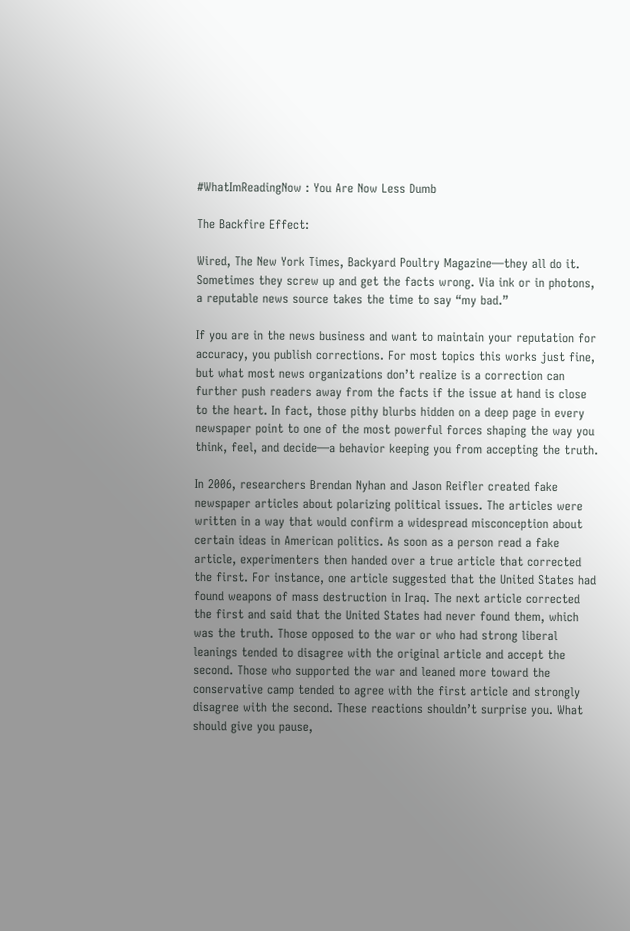#WhatImReadingNow : You Are Now Less Dumb

The Backfire Effect:

Wired, The New York Times, Backyard Poultry Magazine—they all do it. Sometimes they screw up and get the facts wrong. Via ink or in photons, a reputable news source takes the time to say “my bad.”

If you are in the news business and want to maintain your reputation for accuracy, you publish corrections. For most topics this works just fine, but what most news organizations don’t realize is a correction can further push readers away from the facts if the issue at hand is close to the heart. In fact, those pithy blurbs hidden on a deep page in every newspaper point to one of the most powerful forces shaping the way you think, feel, and decide—a behavior keeping you from accepting the truth.

In 2006, researchers Brendan Nyhan and Jason Reifler created fake newspaper articles about polarizing political issues. The articles were written in a way that would confirm a widespread misconception about certain ideas in American politics. As soon as a person read a fake article, experimenters then handed over a true article that corrected the first. For instance, one article suggested that the United States had found weapons of mass destruction in Iraq. The next article corrected the first and said that the United States had never found them, which was the truth. Those opposed to the war or who had strong liberal leanings tended to disagree with the original article and accept the second. Those who supported the war and leaned more toward the conservative camp tended to agree with the first article and strongly disagree with the second. These reactions shouldn’t surprise you. What should give you pause,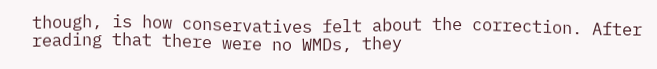though, is how conservatives felt about the correction. After reading that there were no WMDs, they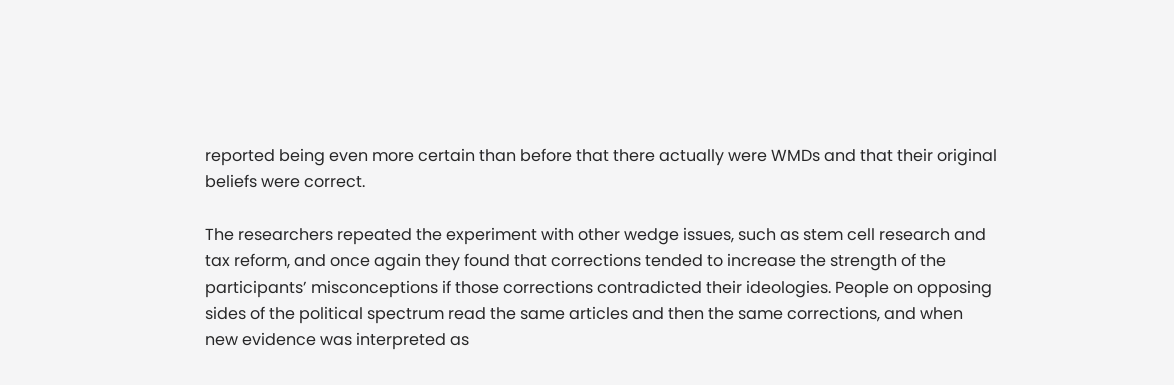reported being even more certain than before that there actually were WMDs and that their original beliefs were correct.

The researchers repeated the experiment with other wedge issues, such as stem cell research and tax reform, and once again they found that corrections tended to increase the strength of the participants’ misconceptions if those corrections contradicted their ideologies. People on opposing sides of the political spectrum read the same articles and then the same corrections, and when new evidence was interpreted as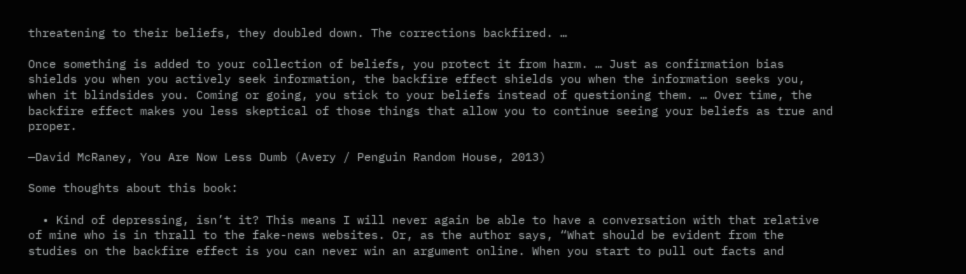threatening to their beliefs, they doubled down. The corrections backfired. …

Once something is added to your collection of beliefs, you protect it from harm. … Just as confirmation bias shields you when you actively seek information, the backfire effect shields you when the information seeks you, when it blindsides you. Coming or going, you stick to your beliefs instead of questioning them. … Over time, the backfire effect makes you less skeptical of those things that allow you to continue seeing your beliefs as true and proper.

—David McRaney, You Are Now Less Dumb (Avery / Penguin Random House, 2013)

Some thoughts about this book:

  • Kind of depressing, isn’t it? This means I will never again be able to have a conversation with that relative of mine who is in thrall to the fake-news websites. Or, as the author says, “What should be evident from the studies on the backfire effect is you can never win an argument online. When you start to pull out facts and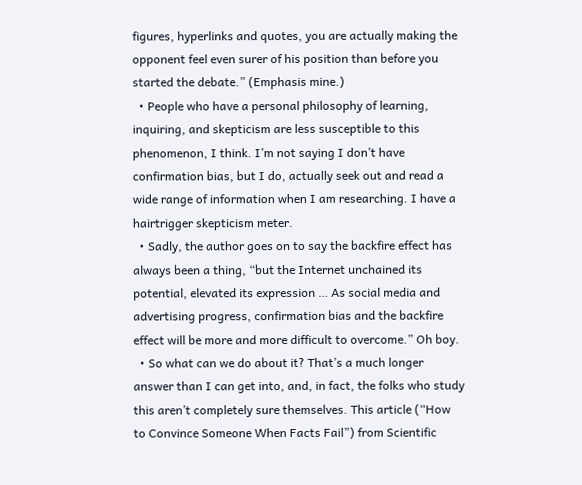figures, hyperlinks and quotes, you are actually making the opponent feel even surer of his position than before you started the debate.” (Emphasis mine.)
  • People who have a personal philosophy of learning, inquiring, and skepticism are less susceptible to this phenomenon, I think. I’m not saying I don’t have confirmation bias, but I do, actually seek out and read a wide range of information when I am researching. I have a hairtrigger skepticism meter.
  • Sadly, the author goes on to say the backfire effect has always been a thing, “but the Internet unchained its potential, elevated its expression … As social media and advertising progress, confirmation bias and the backfire effect will be more and more difficult to overcome.” Oh boy.
  • So what can we do about it? That’s a much longer answer than I can get into, and, in fact, the folks who study this aren’t completely sure themselves. This article (“How to Convince Someone When Facts Fail”) from Scientific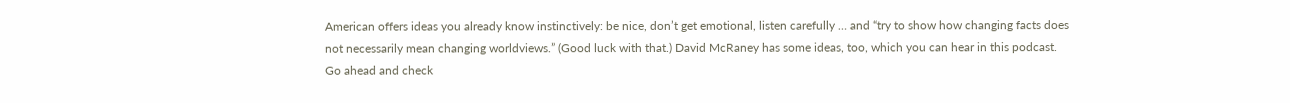American offers ideas you already know instinctively: be nice, don’t get emotional, listen carefully … and “try to show how changing facts does not necessarily mean changing worldviews.” (Good luck with that.) David McRaney has some ideas, too, which you can hear in this podcast. Go ahead and check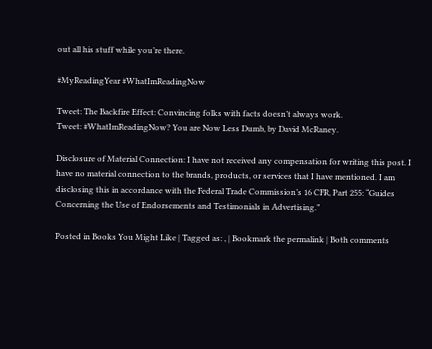out all his stuff while you’re there.

#MyReadingYear #WhatImReadingNow

Tweet: The Backfire Effect: Convincing folks with facts doesn’t always work.
Tweet: #WhatImReadingNow? You are Now Less Dumb, by David McRaney.

Disclosure of Material Connection: I have not received any compensation for writing this post. I have no material connection to the brands, products, or services that I have mentioned. I am disclosing this in accordance with the Federal Trade Commission’s 16 CFR, Part 255: “Guides Concerning the Use of Endorsements and Testimonials in Advertising.”

Posted in Books You Might Like | Tagged as: , | Bookmark the permalink | Both comments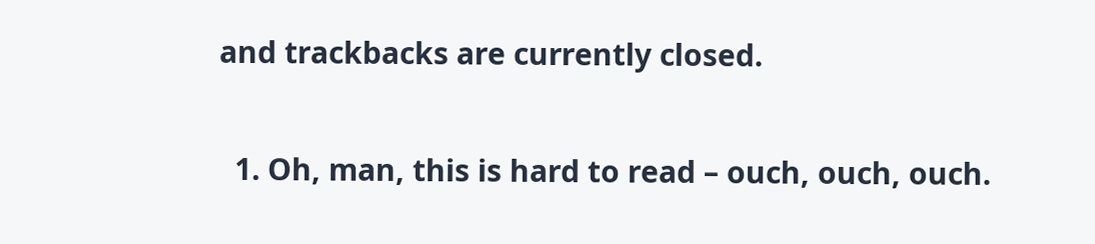and trackbacks are currently closed.


  1. Oh, man, this is hard to read – ouch, ouch, ouch.